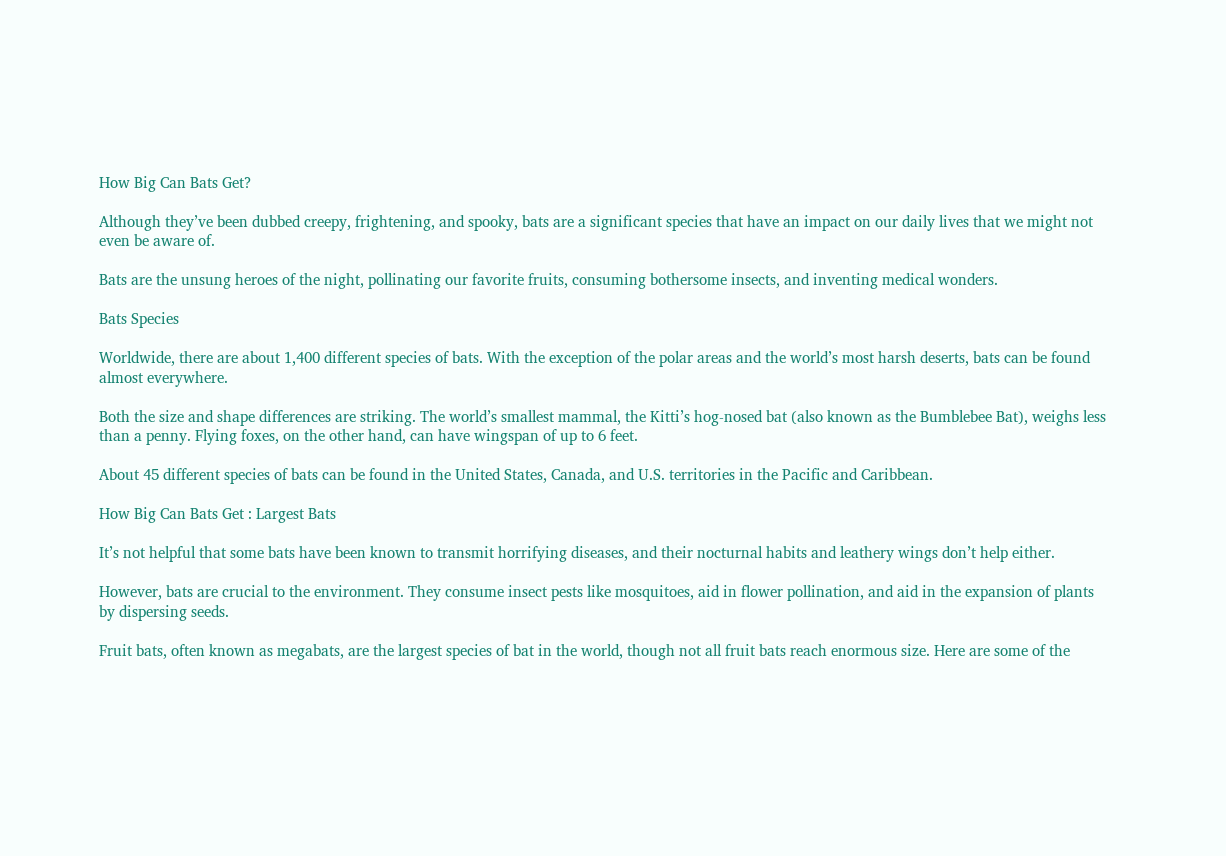How Big Can Bats Get?

Although they’ve been dubbed creepy, frightening, and spooky, bats are a significant species that have an impact on our daily lives that we might not even be aware of.

Bats are the unsung heroes of the night, pollinating our favorite fruits, consuming bothersome insects, and inventing medical wonders.

Bats Species

Worldwide, there are about 1,400 different species of bats. With the exception of the polar areas and the world’s most harsh deserts, bats can be found almost everywhere.

Both the size and shape differences are striking. The world’s smallest mammal, the Kitti’s hog-nosed bat (also known as the Bumblebee Bat), weighs less than a penny. Flying foxes, on the other hand, can have wingspan of up to 6 feet.

About 45 different species of bats can be found in the United States, Canada, and U.S. territories in the Pacific and Caribbean.

How Big Can Bats Get : Largest Bats

It’s not helpful that some bats have been known to transmit horrifying diseases, and their nocturnal habits and leathery wings don’t help either.

However, bats are crucial to the environment. They consume insect pests like mosquitoes, aid in flower pollination, and aid in the expansion of plants by dispersing seeds.

Fruit bats, often known as megabats, are the largest species of bat in the world, though not all fruit bats reach enormous size. Here are some of the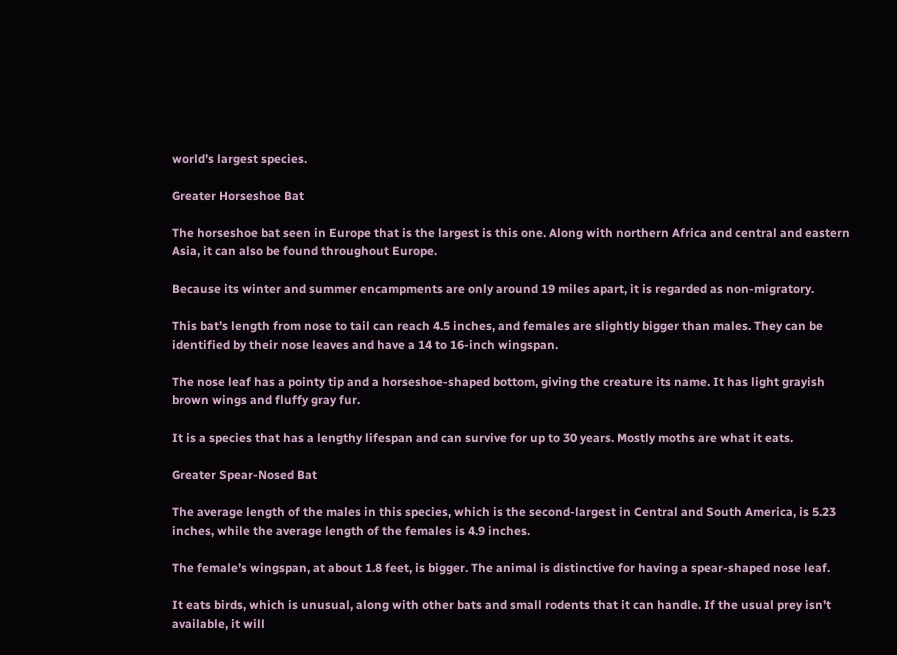world’s largest species.

Greater Horseshoe Bat

The horseshoe bat seen in Europe that is the largest is this one. Along with northern Africa and central and eastern Asia, it can also be found throughout Europe.

Because its winter and summer encampments are only around 19 miles apart, it is regarded as non-migratory.

This bat’s length from nose to tail can reach 4.5 inches, and females are slightly bigger than males. They can be identified by their nose leaves and have a 14 to 16-inch wingspan.

The nose leaf has a pointy tip and a horseshoe-shaped bottom, giving the creature its name. It has light grayish brown wings and fluffy gray fur.

It is a species that has a lengthy lifespan and can survive for up to 30 years. Mostly moths are what it eats.

Greater Spear-Nosed Bat

The average length of the males in this species, which is the second-largest in Central and South America, is 5.23 inches, while the average length of the females is 4.9 inches.

The female’s wingspan, at about 1.8 feet, is bigger. The animal is distinctive for having a spear-shaped nose leaf.

It eats birds, which is unusual, along with other bats and small rodents that it can handle. If the usual prey isn’t available, it will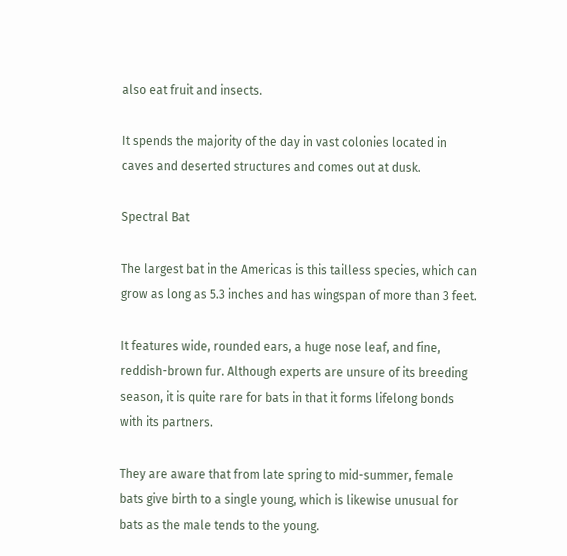also eat fruit and insects.

It spends the majority of the day in vast colonies located in caves and deserted structures and comes out at dusk.

Spectral Bat

The largest bat in the Americas is this tailless species, which can grow as long as 5.3 inches and has wingspan of more than 3 feet.

It features wide, rounded ears, a huge nose leaf, and fine, reddish-brown fur. Although experts are unsure of its breeding season, it is quite rare for bats in that it forms lifelong bonds with its partners.

They are aware that from late spring to mid-summer, female bats give birth to a single young, which is likewise unusual for bats as the male tends to the young.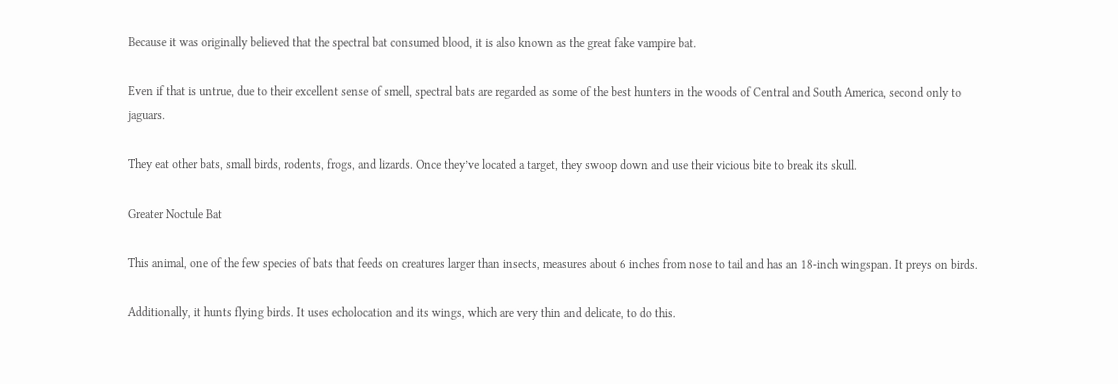Because it was originally believed that the spectral bat consumed blood, it is also known as the great fake vampire bat.

Even if that is untrue, due to their excellent sense of smell, spectral bats are regarded as some of the best hunters in the woods of Central and South America, second only to jaguars.

They eat other bats, small birds, rodents, frogs, and lizards. Once they’ve located a target, they swoop down and use their vicious bite to break its skull.

Greater Noctule Bat

This animal, one of the few species of bats that feeds on creatures larger than insects, measures about 6 inches from nose to tail and has an 18-inch wingspan. It preys on birds.

Additionally, it hunts flying birds. It uses echolocation and its wings, which are very thin and delicate, to do this.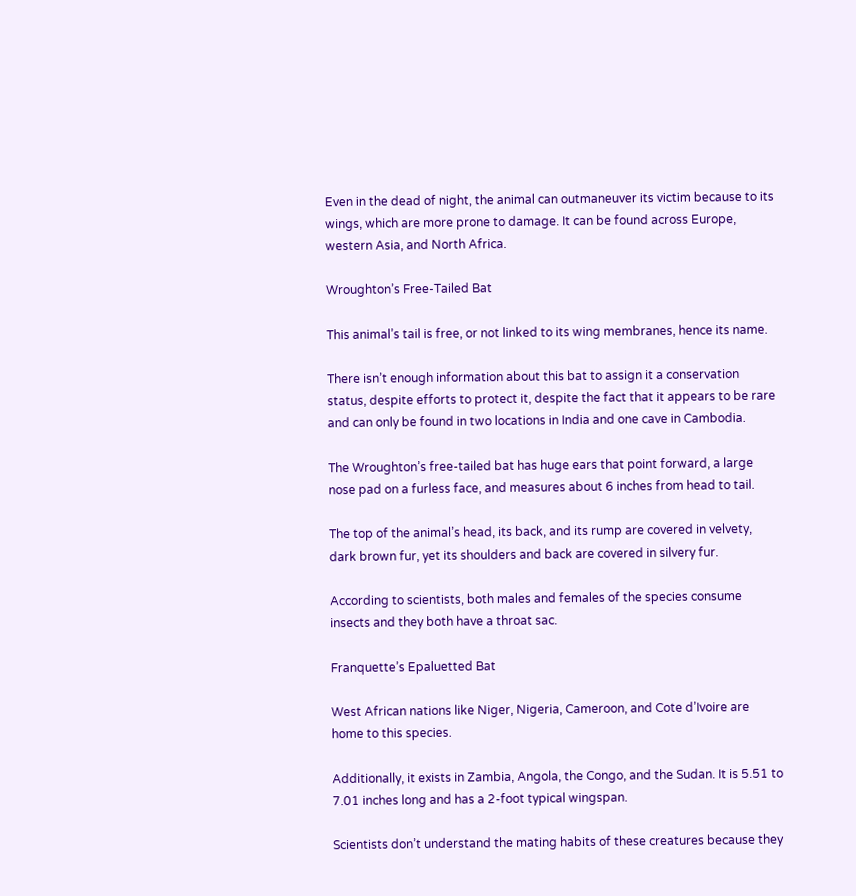Even in the dead of night, the animal can outmaneuver its victim because to its wings, which are more prone to damage. It can be found across Europe, western Asia, and North Africa.

Wroughton’s Free-Tailed Bat

This animal’s tail is free, or not linked to its wing membranes, hence its name.

There isn’t enough information about this bat to assign it a conservation status, despite efforts to protect it, despite the fact that it appears to be rare and can only be found in two locations in India and one cave in Cambodia.

The Wroughton’s free-tailed bat has huge ears that point forward, a large nose pad on a furless face, and measures about 6 inches from head to tail.

The top of the animal’s head, its back, and its rump are covered in velvety, dark brown fur, yet its shoulders and back are covered in silvery fur.

According to scientists, both males and females of the species consume insects and they both have a throat sac.

Franquette’s Epaluetted Bat

West African nations like Niger, Nigeria, Cameroon, and Cote d’Ivoire are home to this species.

Additionally, it exists in Zambia, Angola, the Congo, and the Sudan. It is 5.51 to 7.01 inches long and has a 2-foot typical wingspan.

Scientists don’t understand the mating habits of these creatures because they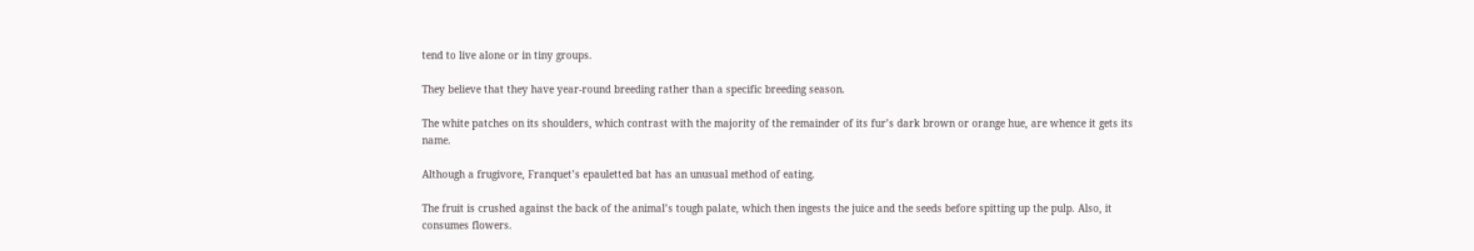tend to live alone or in tiny groups.

They believe that they have year-round breeding rather than a specific breeding season.

The white patches on its shoulders, which contrast with the majority of the remainder of its fur’s dark brown or orange hue, are whence it gets its name.

Although a frugivore, Franquet’s epauletted bat has an unusual method of eating.

The fruit is crushed against the back of the animal’s tough palate, which then ingests the juice and the seeds before spitting up the pulp. Also, it consumes flowers.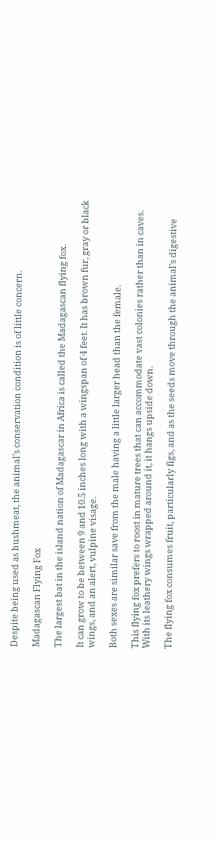Despite being used as bushmeat, the animal’s conservation condition is of little concern.

Madagascan Flying Fox

The largest bat in the island nation of Madagascar in Africa is called the Madagascan flying fox.

It can grow to be between 9 and 10.5 inches long with a wingspan of 4 feet. It has brown fur, gray or black wings, and an alert, vulpine visage.

Both sexes are similar save from the male having a little larger head than the female.

This flying fox prefers to roost in mature trees that can accommodate vast colonies rather than in caves. With its leathery wings wrapped around it, it hangs upside down.

The flying fox consumes fruit, particularly figs, and as the seeds move through the animal’s digestive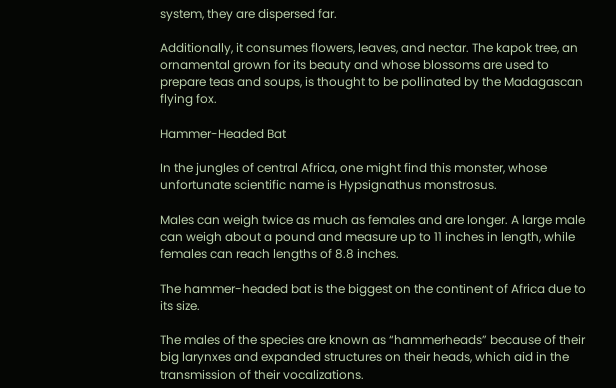system, they are dispersed far.

Additionally, it consumes flowers, leaves, and nectar. The kapok tree, an ornamental grown for its beauty and whose blossoms are used to prepare teas and soups, is thought to be pollinated by the Madagascan flying fox.

Hammer-Headed Bat

In the jungles of central Africa, one might find this monster, whose unfortunate scientific name is Hypsignathus monstrosus.

Males can weigh twice as much as females and are longer. A large male can weigh about a pound and measure up to 11 inches in length, while females can reach lengths of 8.8 inches.

The hammer-headed bat is the biggest on the continent of Africa due to its size.

The males of the species are known as “hammerheads” because of their big larynxes and expanded structures on their heads, which aid in the transmission of their vocalizations.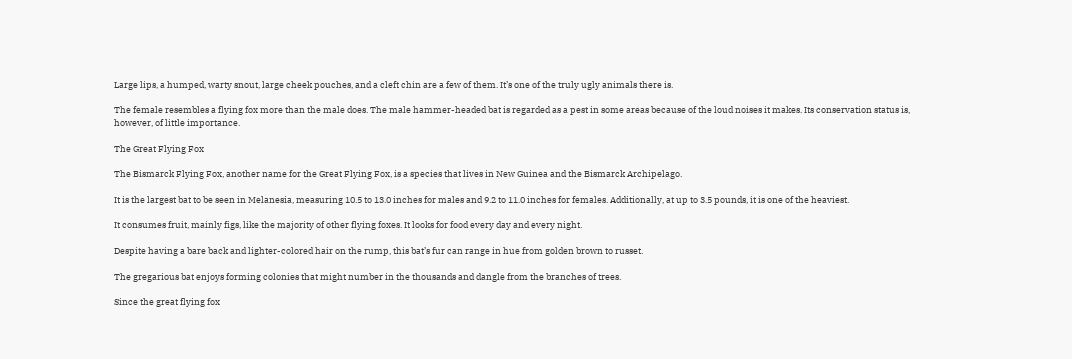Large lips, a humped, warty snout, large cheek pouches, and a cleft chin are a few of them. It’s one of the truly ugly animals there is.

The female resembles a flying fox more than the male does. The male hammer-headed bat is regarded as a pest in some areas because of the loud noises it makes. Its conservation status is, however, of little importance.

The Great Flying Fox

The Bismarck Flying Fox, another name for the Great Flying Fox, is a species that lives in New Guinea and the Bismarck Archipelago.

It is the largest bat to be seen in Melanesia, measuring 10.5 to 13.0 inches for males and 9.2 to 11.0 inches for females. Additionally, at up to 3.5 pounds, it is one of the heaviest.

It consumes fruit, mainly figs, like the majority of other flying foxes. It looks for food every day and every night.

Despite having a bare back and lighter-colored hair on the rump, this bat’s fur can range in hue from golden brown to russet.

The gregarious bat enjoys forming colonies that might number in the thousands and dangle from the branches of trees.

Since the great flying fox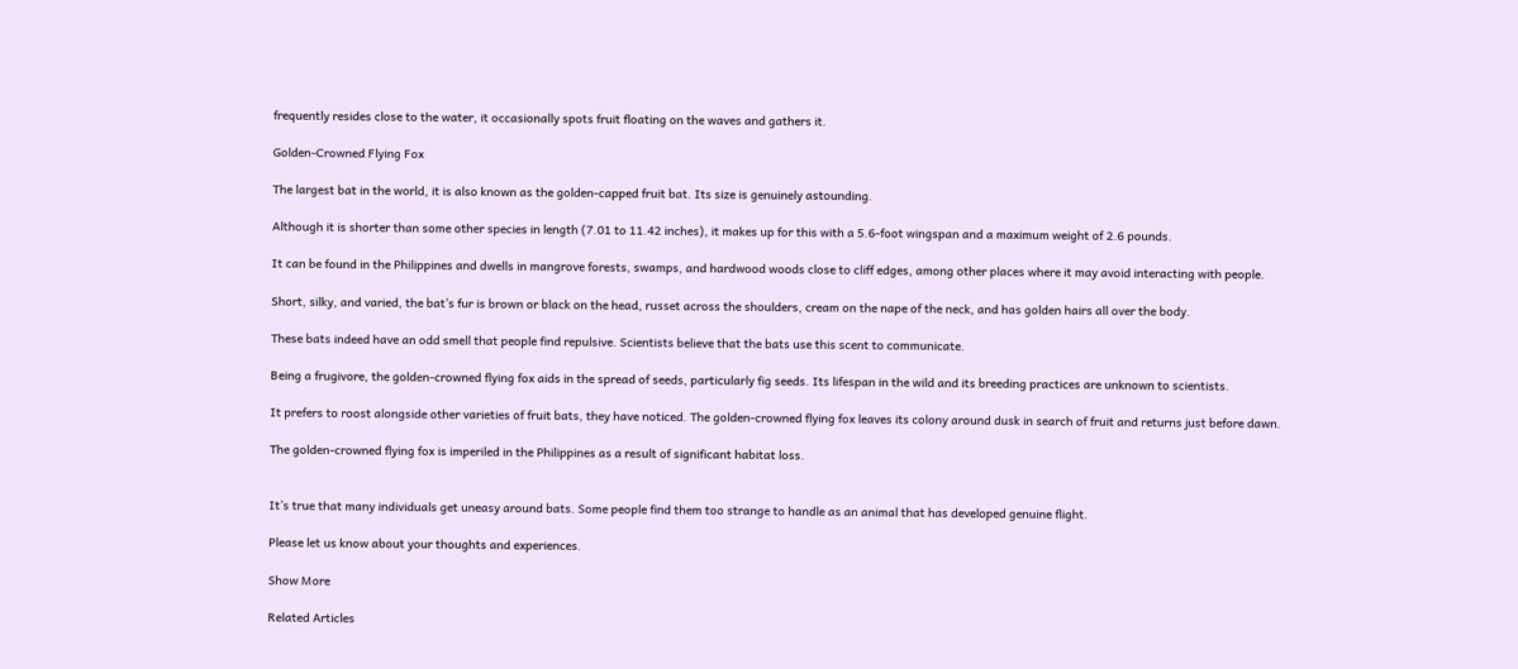frequently resides close to the water, it occasionally spots fruit floating on the waves and gathers it.

Golden-Crowned Flying Fox

The largest bat in the world, it is also known as the golden-capped fruit bat. Its size is genuinely astounding.

Although it is shorter than some other species in length (7.01 to 11.42 inches), it makes up for this with a 5.6-foot wingspan and a maximum weight of 2.6 pounds.

It can be found in the Philippines and dwells in mangrove forests, swamps, and hardwood woods close to cliff edges, among other places where it may avoid interacting with people.

Short, silky, and varied, the bat’s fur is brown or black on the head, russet across the shoulders, cream on the nape of the neck, and has golden hairs all over the body.

These bats indeed have an odd smell that people find repulsive. Scientists believe that the bats use this scent to communicate.

Being a frugivore, the golden-crowned flying fox aids in the spread of seeds, particularly fig seeds. Its lifespan in the wild and its breeding practices are unknown to scientists.

It prefers to roost alongside other varieties of fruit bats, they have noticed. The golden-crowned flying fox leaves its colony around dusk in search of fruit and returns just before dawn.

The golden-crowned flying fox is imperiled in the Philippines as a result of significant habitat loss.


It’s true that many individuals get uneasy around bats. Some people find them too strange to handle as an animal that has developed genuine flight.

Please let us know about your thoughts and experiences.

Show More

Related Articles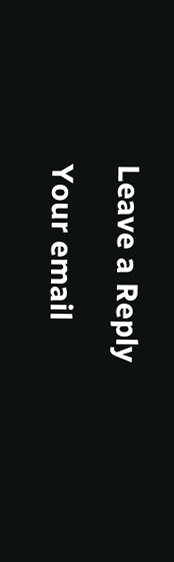Leave a Reply

Your email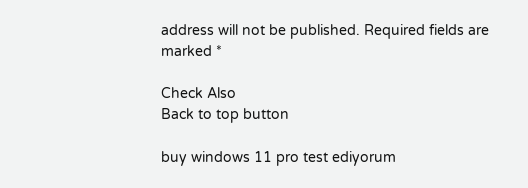address will not be published. Required fields are marked *

Check Also
Back to top button

buy windows 11 pro test ediyorum